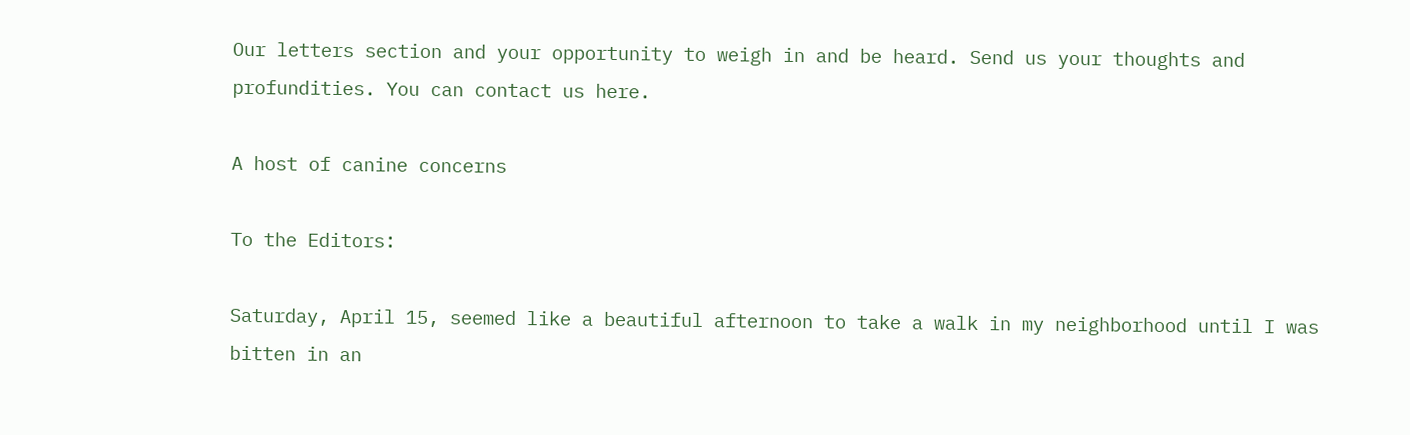Our letters section and your opportunity to weigh in and be heard. Send us your thoughts and profundities. You can contact us here.

A host of canine concerns

To the Editors:

Saturday, April 15, seemed like a beautiful afternoon to take a walk in my neighborhood until I was bitten in an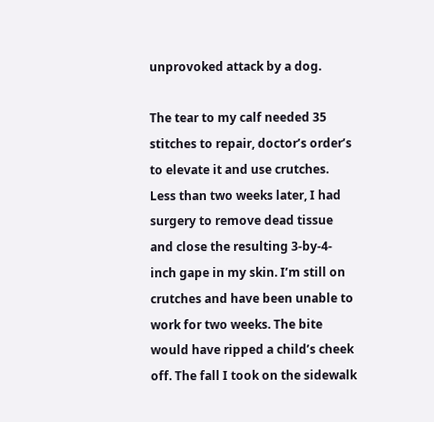unprovoked attack by a dog.

The tear to my calf needed 35 stitches to repair, doctor’s order’s to elevate it and use crutches. Less than two weeks later, I had surgery to remove dead tissue and close the resulting 3-by-4-inch gape in my skin. I’m still on crutches and have been unable to work for two weeks. The bite would have ripped a child’s cheek off. The fall I took on the sidewalk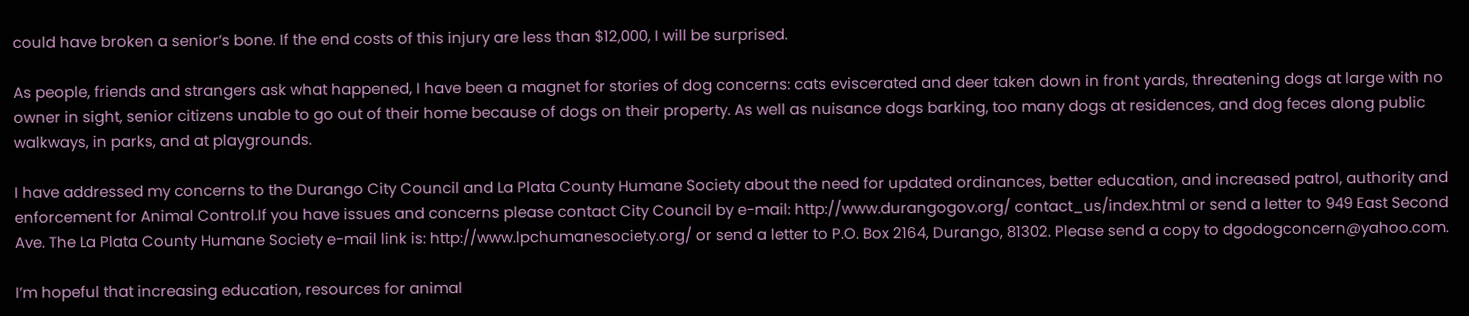could have broken a senior’s bone. If the end costs of this injury are less than $12,000, I will be surprised.

As people, friends and strangers ask what happened, I have been a magnet for stories of dog concerns: cats eviscerated and deer taken down in front yards, threatening dogs at large with no owner in sight, senior citizens unable to go out of their home because of dogs on their property. As well as nuisance dogs barking, too many dogs at residences, and dog feces along public walkways, in parks, and at playgrounds.

I have addressed my concerns to the Durango City Council and La Plata County Humane Society about the need for updated ordinances, better education, and increased patrol, authority and enforcement for Animal Control.If you have issues and concerns please contact City Council by e-mail: http://www.durangogov.org/ contact_us/index.html or send a letter to 949 East Second Ave. The La Plata County Humane Society e-mail link is: http://www.lpchumanesociety.org/ or send a letter to P.O. Box 2164, Durango, 81302. Please send a copy to dgodogconcern@yahoo.com.

I’m hopeful that increasing education, resources for animal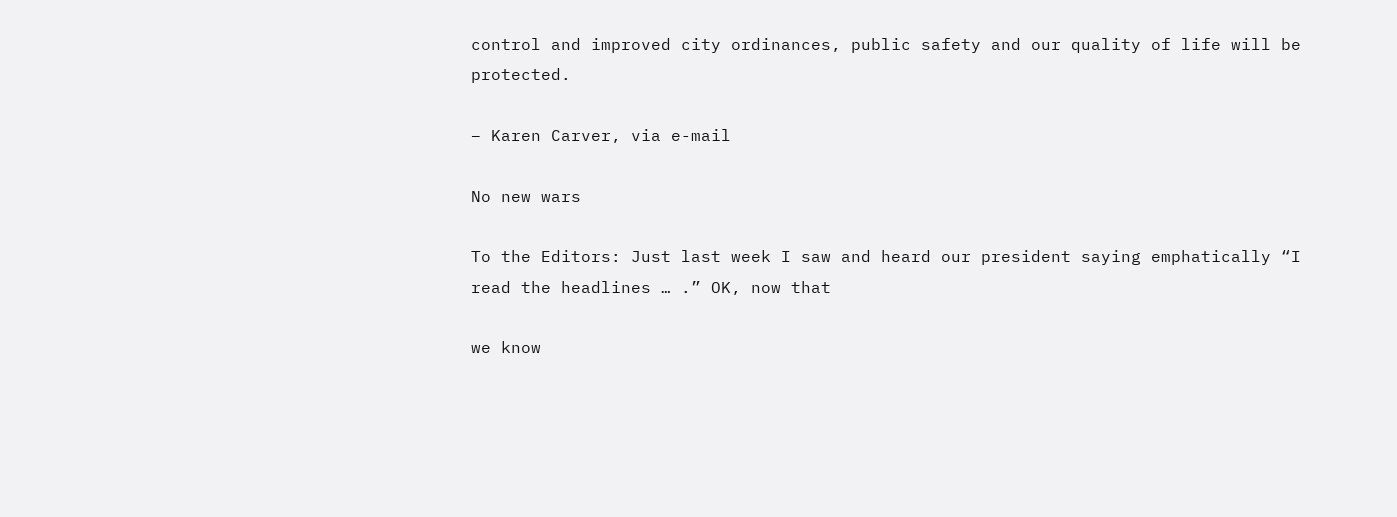control and improved city ordinances, public safety and our quality of life will be protected.

– Karen Carver, via e-mail

No new wars

To the Editors: Just last week I saw and heard our president saying emphatically “I read the headlines … .” OK, now that

we know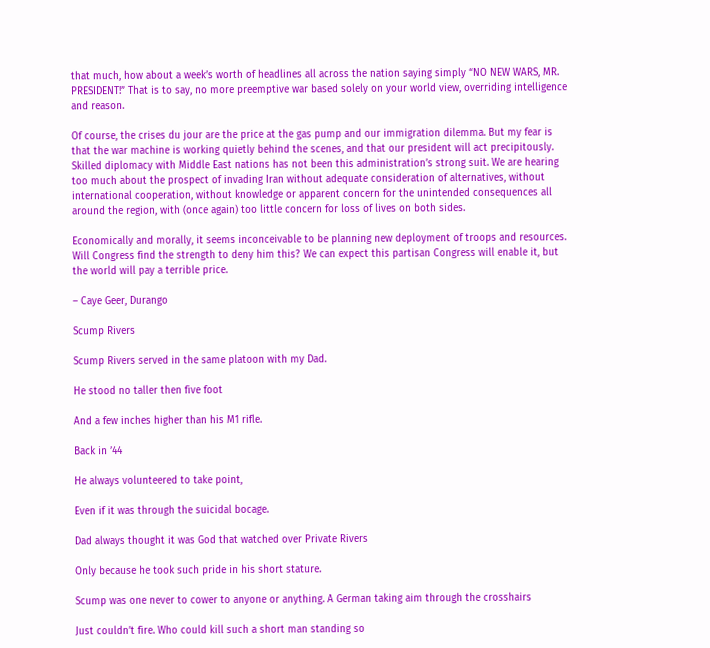that much, how about a week’s worth of headlines all across the nation saying simply “NO NEW WARS, MR. PRESIDENT!” That is to say, no more preemptive war based solely on your world view, overriding intelligence and reason.

Of course, the crises du jour are the price at the gas pump and our immigration dilemma. But my fear is that the war machine is working quietly behind the scenes, and that our president will act precipitously. Skilled diplomacy with Middle East nations has not been this administration’s strong suit. We are hearing too much about the prospect of invading Iran without adequate consideration of alternatives, without international cooperation, without knowledge or apparent concern for the unintended consequences all around the region, with (once again) too little concern for loss of lives on both sides.

Economically and morally, it seems inconceivable to be planning new deployment of troops and resources. Will Congress find the strength to deny him this? We can expect this partisan Congress will enable it, but the world will pay a terrible price.

– Caye Geer, Durango

Scump Rivers

Scump Rivers served in the same platoon with my Dad.

He stood no taller then five foot

And a few inches higher than his M1 rifle.

Back in ’44

He always volunteered to take point,

Even if it was through the suicidal bocage.

Dad always thought it was God that watched over Private Rivers

Only because he took such pride in his short stature.

Scump was one never to cower to anyone or anything. A German taking aim through the crosshairs

Just couldn’t fire. Who could kill such a short man standing so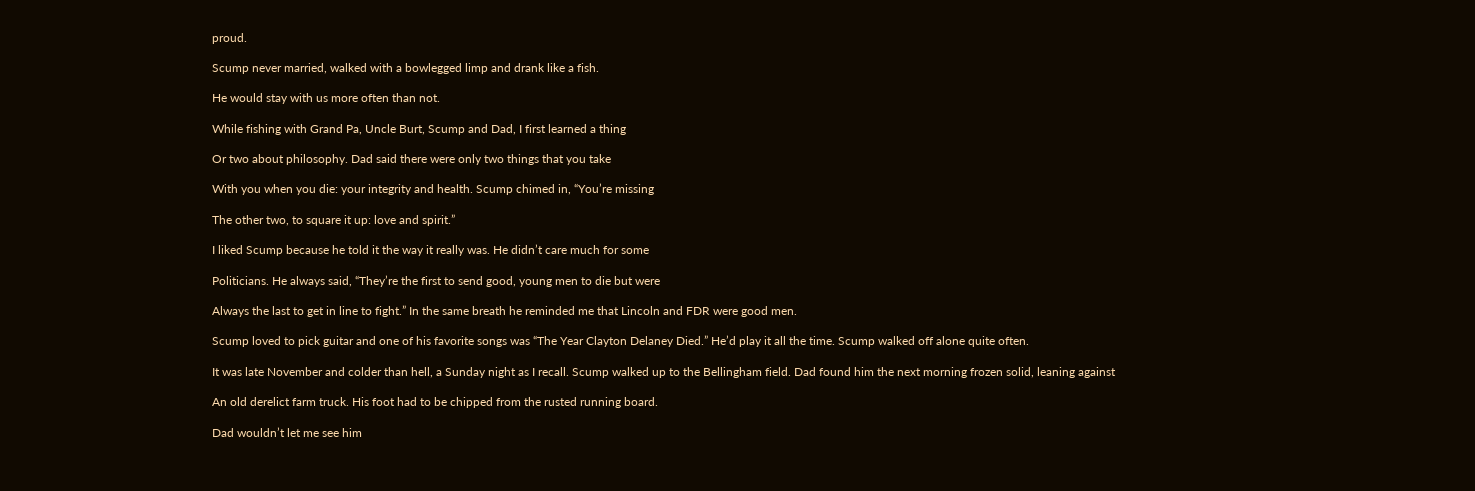proud.

Scump never married, walked with a bowlegged limp and drank like a fish.

He would stay with us more often than not.

While fishing with Grand Pa, Uncle Burt, Scump and Dad, I first learned a thing

Or two about philosophy. Dad said there were only two things that you take

With you when you die: your integrity and health. Scump chimed in, “You’re missing

The other two, to square it up: love and spirit.”

I liked Scump because he told it the way it really was. He didn’t care much for some

Politicians. He always said, “They’re the first to send good, young men to die but were

Always the last to get in line to fight.” In the same breath he reminded me that Lincoln and FDR were good men.

Scump loved to pick guitar and one of his favorite songs was “The Year Clayton Delaney Died.” He’d play it all the time. Scump walked off alone quite often.

It was late November and colder than hell, a Sunday night as I recall. Scump walked up to the Bellingham field. Dad found him the next morning frozen solid, leaning against

An old derelict farm truck. His foot had to be chipped from the rusted running board.

Dad wouldn’t let me see him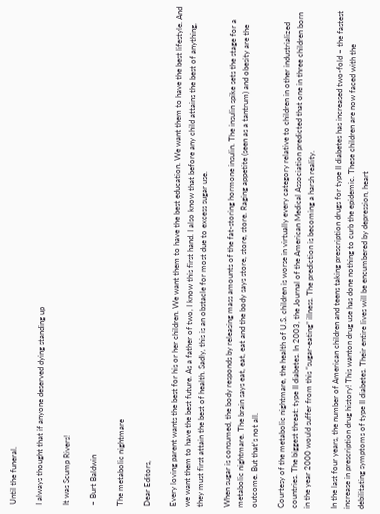Until the funeral.

I always thought that if anyone deserved dying standing up

It was Scump Rivers!

– Burt Baldwin

The metabolic nightmare

Dear Editors,

Every loving parent wants the best for his or her children. We want them to have the best education. We want them to have the best lifestyle. And we want them to have the best future. As a father of two, I know this first hand. I also know that before any child attains the best of anything, they must first attain the best of health. Sadly, this is an obstacle for most due to excess sugar use.

When sugar is consumed, the body responds by releasing mass amounts of the fat-storing hormone insulin. The insulin spike sets the stage for a metabolic nightmare. The brain says eat, eat, eat and the body says store, store, store. Raging appetite (seen as a tantrum) and obesity are the outcome. But that’s not all.

Courtesy of the metabolic nightmare, the health of U.S. children is worse in virtually every category relative to children in other industrialized countries. The biggest threat: type II diabetes. In 2003, the Journal of the American Medical Association predicted that one in three children born in the year 2000 would suffer from this “sugar-eating” illness. The prediction is becoming a harsh reality.

In the last four years, the number of American children and teens taking prescription drugs for type II diabetes has increased two-fold – the fastest increase in prescription drug history! This wanton drug use has done nothing to curb the epidemic. These children are now faced with the debilitating symptoms of type II diabetes. Their entire lives will be encumbered by depression, heart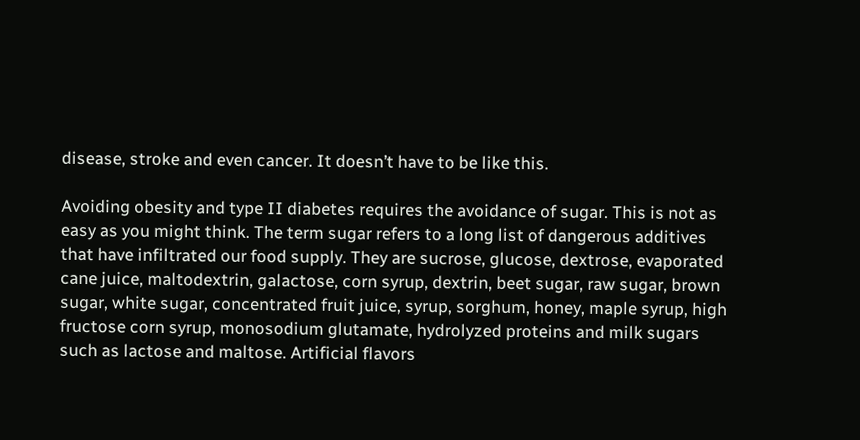disease, stroke and even cancer. It doesn’t have to be like this.

Avoiding obesity and type II diabetes requires the avoidance of sugar. This is not as easy as you might think. The term sugar refers to a long list of dangerous additives that have infiltrated our food supply. They are sucrose, glucose, dextrose, evaporated cane juice, maltodextrin, galactose, corn syrup, dextrin, beet sugar, raw sugar, brown sugar, white sugar, concentrated fruit juice, syrup, sorghum, honey, maple syrup, high fructose corn syrup, monosodium glutamate, hydrolyzed proteins and milk sugars such as lactose and maltose. Artificial flavors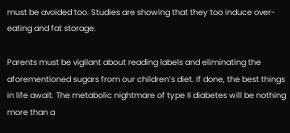must be avoided too. Studies are showing that they too induce over-eating and fat storage.

Parents must be vigilant about reading labels and eliminating the aforementioned sugars from our children’s diet. If done, the best things in life await. The metabolic nightmare of type II diabetes will be nothing more than a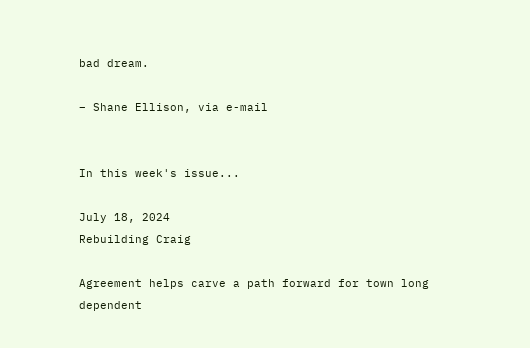bad dream.

– Shane Ellison, via e-mail


In this week's issue...

July 18, 2024
Rebuilding Craig

Agreement helps carve a path forward for town long dependent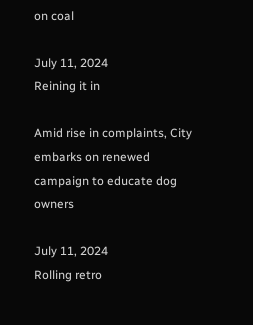on coal

July 11, 2024
Reining it in

Amid rise in complaints, City embarks on renewed campaign to educate dog owners

July 11, 2024
Rolling retro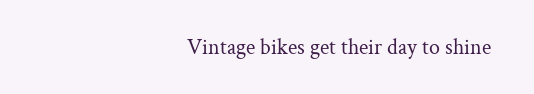Vintage bikes get their day to shine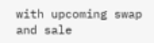with upcoming swap and sale